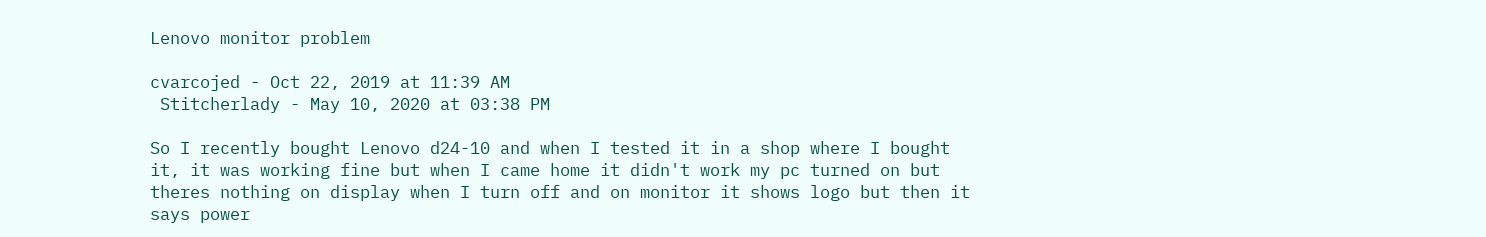Lenovo monitor problem

cvarcojed - Oct 22, 2019 at 11:39 AM
 Stitcherlady - May 10, 2020 at 03:38 PM

So I recently bought Lenovo d24-10 and when I tested it in a shop where I bought it, it was working fine but when I came home it didn't work my pc turned on but theres nothing on display when I turn off and on monitor it shows logo but then it says power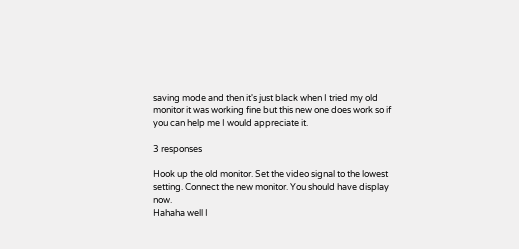saving mode and then it's just black when I tried my old monitor it was working fine but this new one does work so if you can help me I would appreciate it.

3 responses

Hook up the old monitor. Set the video signal to the lowest setting. Connect the new monitor. You should have display now.
Hahaha well I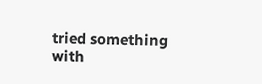tried something with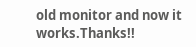old monitor and now it works.Thanks!!